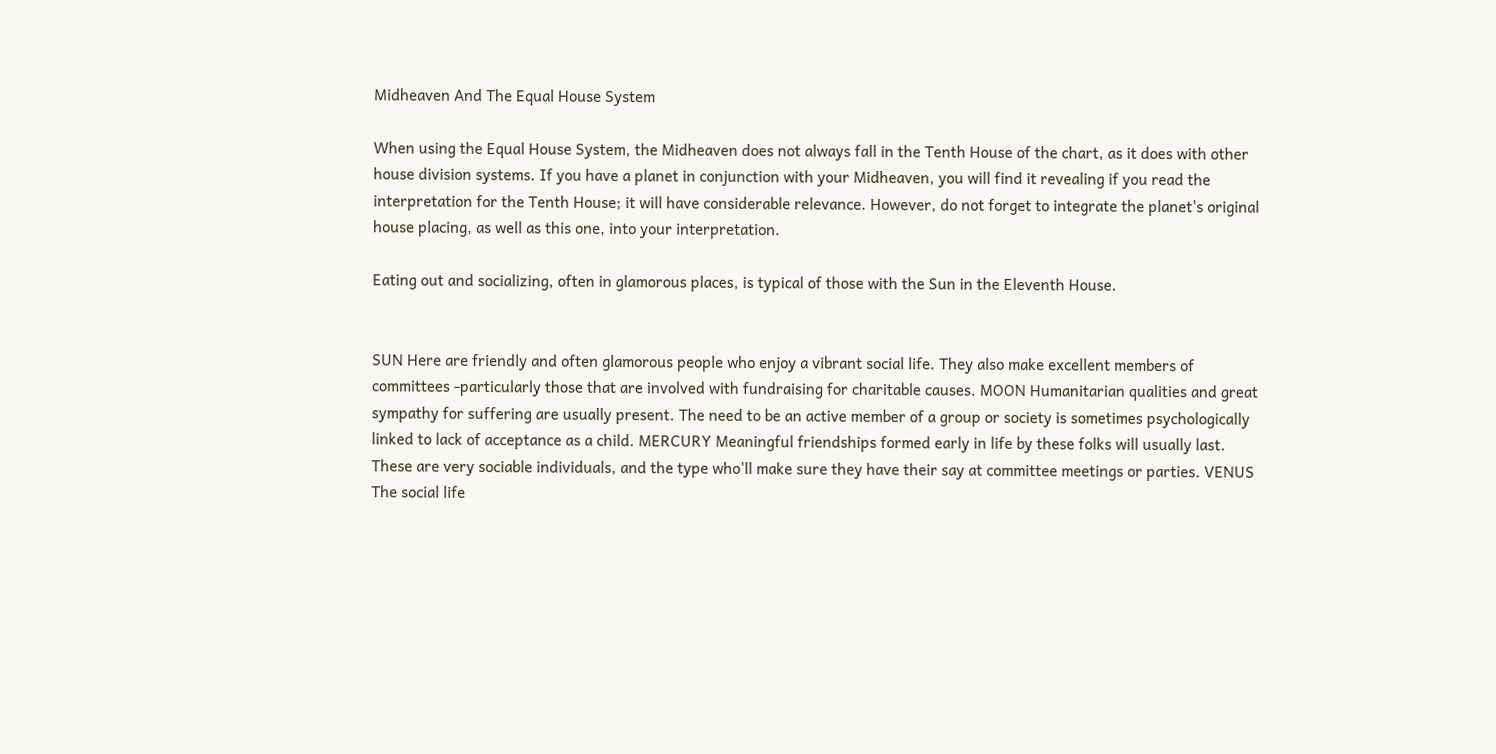Midheaven And The Equal House System

When using the Equal House System, the Midheaven does not always fall in the Tenth House of the chart, as it does with other house division systems. If you have a planet in conjunction with your Midheaven, you will find it revealing if you read the interpretation for the Tenth House; it will have considerable relevance. However, do not forget to integrate the planet's original house placing, as well as this one, into your interpretation.

Eating out and socializing, often in glamorous places, is typical of those with the Sun in the Eleventh House.


SUN Here are friendly and often glamorous people who enjoy a vibrant social life. They also make excellent members of committees -particularly those that are involved with fundraising for charitable causes. MOON Humanitarian qualities and great sympathy for suffering are usually present. The need to be an active member of a group or society is sometimes psychologically linked to lack of acceptance as a child. MERCURY Meaningful friendships formed early in life by these folks will usually last. These are very sociable individuals, and the type who'll make sure they have their say at committee meetings or parties. VENUS The social life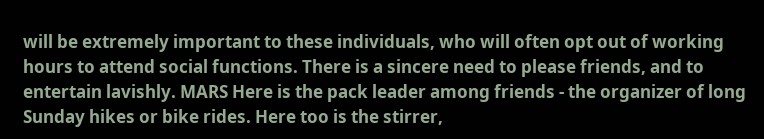will be extremely important to these individuals, who will often opt out of working hours to attend social functions. There is a sincere need to please friends, and to entertain lavishly. MARS Here is the pack leader among friends - the organizer of long Sunday hikes or bike rides. Here too is the stirrer,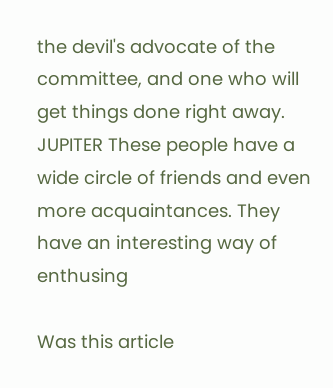the devil's advocate of the committee, and one who will get things done right away. JUPITER These people have a wide circle of friends and even more acquaintances. They have an interesting way of enthusing

Was this article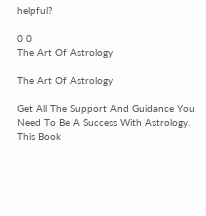helpful?

0 0
The Art Of Astrology

The Art Of Astrology

Get All The Support And Guidance You Need To Be A Success With Astrology. This Book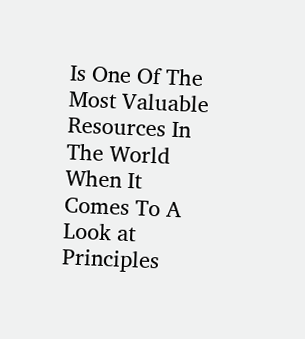Is One Of The Most Valuable Resources In The World When It Comes To A Look at Principles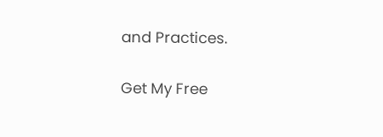and Practices.

Get My Free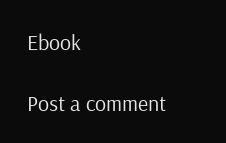Ebook

Post a comment